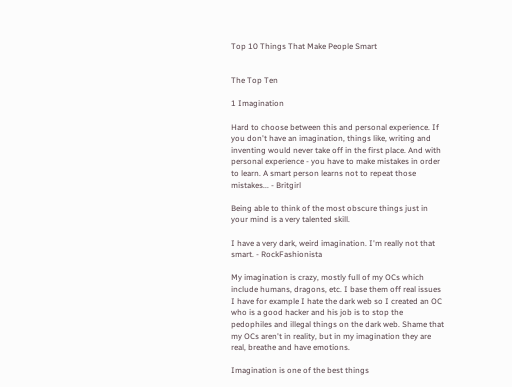Top 10 Things That Make People Smart


The Top Ten

1 Imagination

Hard to choose between this and personal experience. If you don't have an imagination, things like, writing and inventing would never take off in the first place. And with personal experience - you have to make mistakes in order to learn. A smart person learns not to repeat those mistakes... - Britgirl

Being able to think of the most obscure things just in your mind is a very talented skill.

I have a very dark, weird imagination. I'm really not that smart. - RockFashionista

My imagination is crazy, mostly full of my OCs which include humans, dragons, etc. I base them off real issues I have for example I hate the dark web so I created an OC who is a good hacker and his job is to stop the pedophiles and illegal things on the dark web. Shame that my OCs aren't in reality, but in my imagination they are real, breathe and have emotions.

Imagination is one of the best things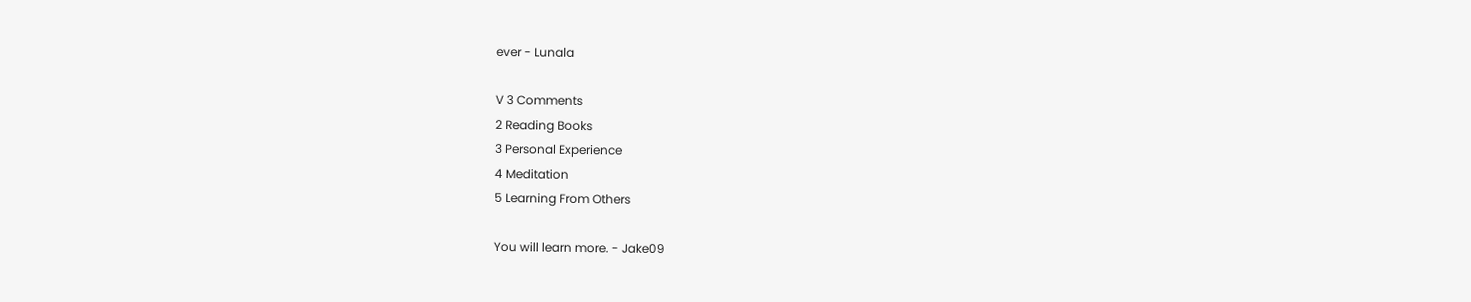ever - Lunala

V 3 Comments
2 Reading Books
3 Personal Experience
4 Meditation
5 Learning From Others

You will learn more. - Jake09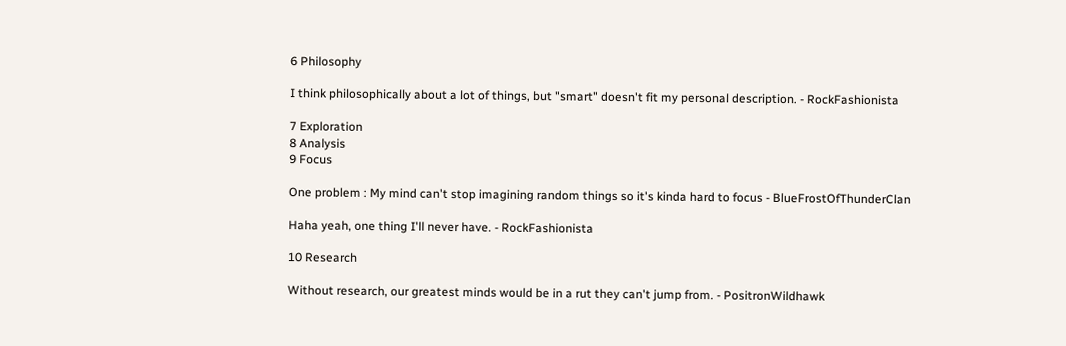6 Philosophy

I think philosophically about a lot of things, but "smart" doesn't fit my personal description. - RockFashionista

7 Exploration
8 Analysis
9 Focus

One problem : My mind can't stop imagining random things so it's kinda hard to focus - BlueFrostOfThunderClan

Haha yeah, one thing I'll never have. - RockFashionista

10 Research

Without research, our greatest minds would be in a rut they can't jump from. - PositronWildhawk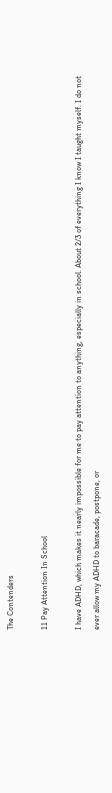The Contenders

11 Pay Attention In School

I have ADHD, which makes it nearly impossible for me to pay attention to anything, especially in school. About 2/3 of everything I know I taught myself. I do not ever allow my ADHD to baracade, postpone, or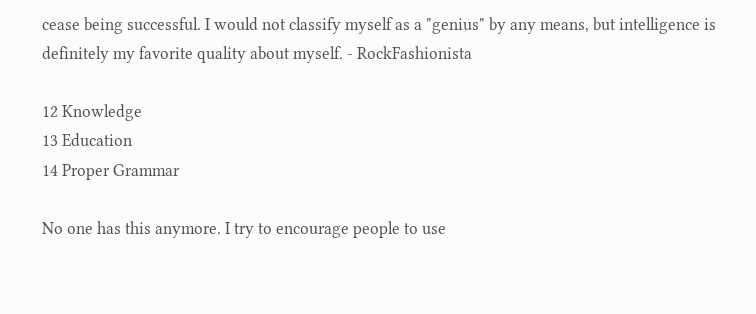cease being successful. I would not classify myself as a "genius" by any means, but intelligence is definitely my favorite quality about myself. - RockFashionista

12 Knowledge
13 Education
14 Proper Grammar

No one has this anymore. I try to encourage people to use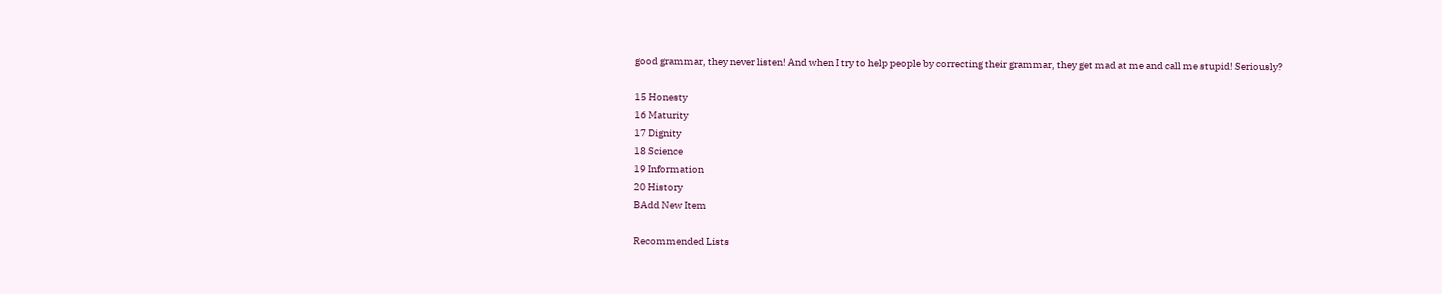good grammar, they never listen! And when I try to help people by correcting their grammar, they get mad at me and call me stupid! Seriously?

15 Honesty
16 Maturity
17 Dignity
18 Science
19 Information
20 History
BAdd New Item

Recommended Lists